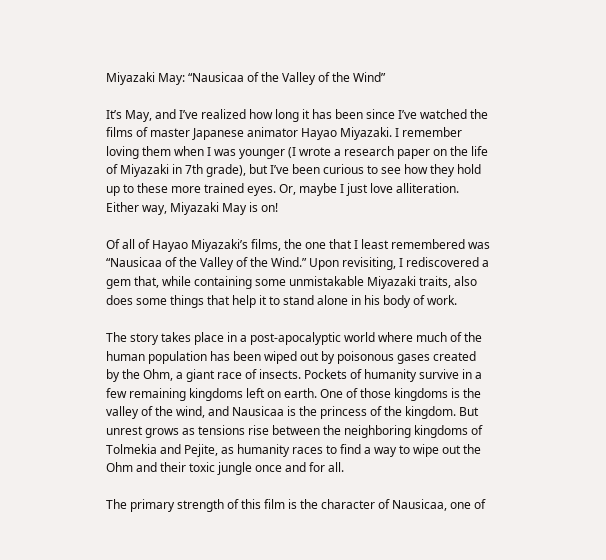Miyazaki May: “Nausicaa of the Valley of the Wind”

It’s May, and I’ve realized how long it has been since I’ve watched the films of master Japanese animator Hayao Miyazaki. I remember loving them when I was younger (I wrote a research paper on the life of Miyazaki in 7th grade), but I’ve been curious to see how they hold up to these more trained eyes. Or, maybe I just love alliteration. Either way, Miyazaki May is on!

Of all of Hayao Miyazaki’s films, the one that I least remembered was “Nausicaa of the Valley of the Wind.” Upon revisiting, I rediscovered a gem that, while containing some unmistakable Miyazaki traits, also does some things that help it to stand alone in his body of work.

The story takes place in a post-apocalyptic world where much of the human population has been wiped out by poisonous gases created by the Ohm, a giant race of insects. Pockets of humanity survive in a few remaining kingdoms left on earth. One of those kingdoms is the valley of the wind, and Nausicaa is the princess of the kingdom. But unrest grows as tensions rise between the neighboring kingdoms of Tolmekia and Pejite, as humanity races to find a way to wipe out the Ohm and their toxic jungle once and for all.

The primary strength of this film is the character of Nausicaa, one of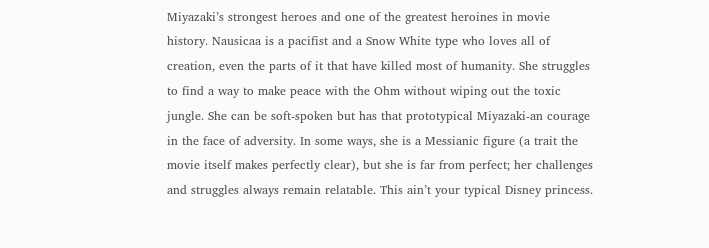Miyazaki’s strongest heroes and one of the greatest heroines in movie history. Nausicaa is a pacifist and a Snow White type who loves all of creation, even the parts of it that have killed most of humanity. She struggles to find a way to make peace with the Ohm without wiping out the toxic jungle. She can be soft-spoken but has that prototypical Miyazaki-an courage in the face of adversity. In some ways, she is a Messianic figure (a trait the movie itself makes perfectly clear), but she is far from perfect; her challenges and struggles always remain relatable. This ain’t your typical Disney princess.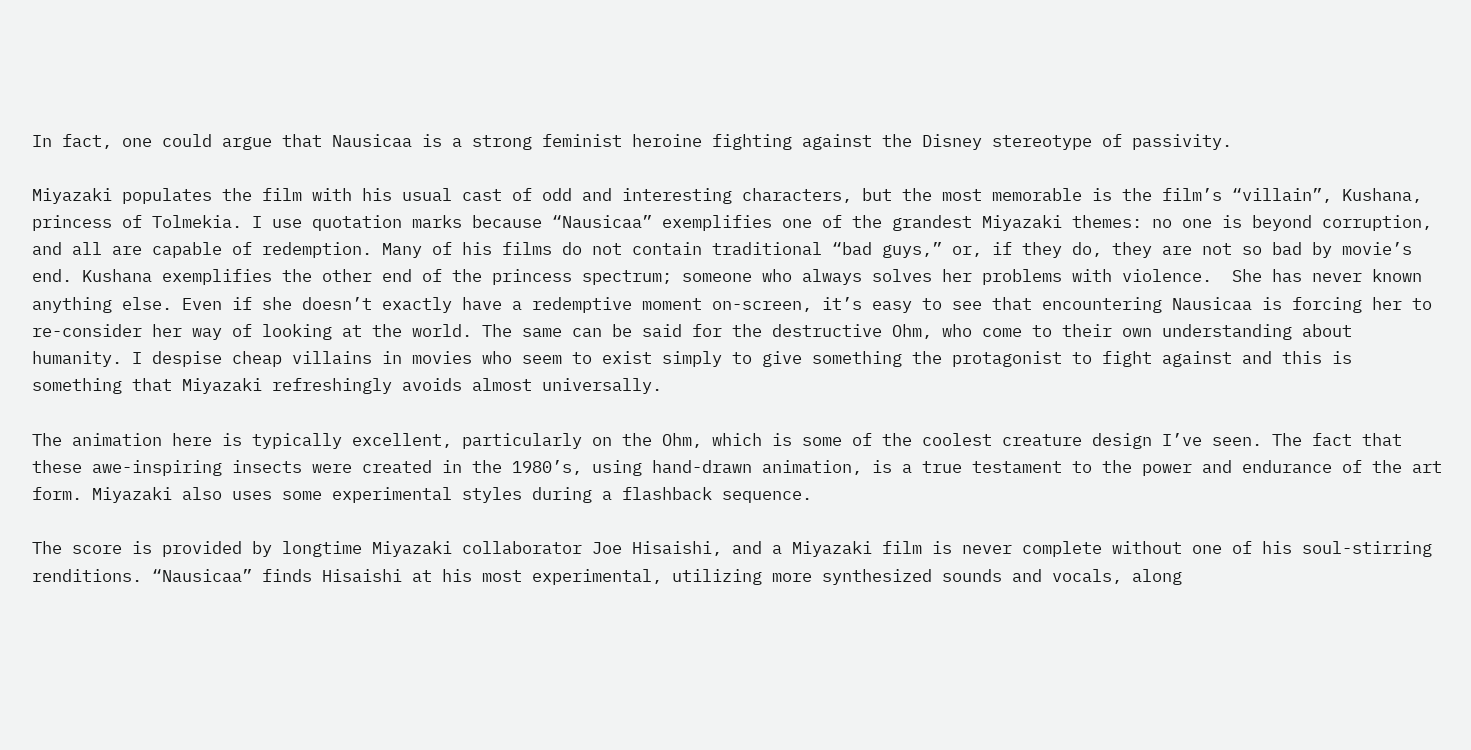In fact, one could argue that Nausicaa is a strong feminist heroine fighting against the Disney stereotype of passivity.

Miyazaki populates the film with his usual cast of odd and interesting characters, but the most memorable is the film’s “villain”, Kushana, princess of Tolmekia. I use quotation marks because “Nausicaa” exemplifies one of the grandest Miyazaki themes: no one is beyond corruption, and all are capable of redemption. Many of his films do not contain traditional “bad guys,” or, if they do, they are not so bad by movie’s end. Kushana exemplifies the other end of the princess spectrum; someone who always solves her problems with violence.  She has never known anything else. Even if she doesn’t exactly have a redemptive moment on-screen, it’s easy to see that encountering Nausicaa is forcing her to re-consider her way of looking at the world. The same can be said for the destructive Ohm, who come to their own understanding about humanity. I despise cheap villains in movies who seem to exist simply to give something the protagonist to fight against and this is something that Miyazaki refreshingly avoids almost universally.

The animation here is typically excellent, particularly on the Ohm, which is some of the coolest creature design I’ve seen. The fact that these awe-inspiring insects were created in the 1980’s, using hand-drawn animation, is a true testament to the power and endurance of the art form. Miyazaki also uses some experimental styles during a flashback sequence.

The score is provided by longtime Miyazaki collaborator Joe Hisaishi, and a Miyazaki film is never complete without one of his soul-stirring renditions. “Nausicaa” finds Hisaishi at his most experimental, utilizing more synthesized sounds and vocals, along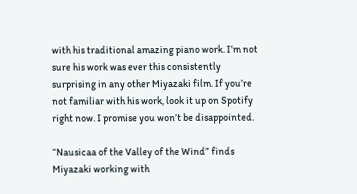with his traditional amazing piano work. I’m not sure his work was ever this consistently surprising in any other Miyazaki film. If you’re not familiar with his work, look it up on Spotify right now. I promise you won’t be disappointed.

“Nausicaa of the Valley of the Wind” finds Miyazaki working with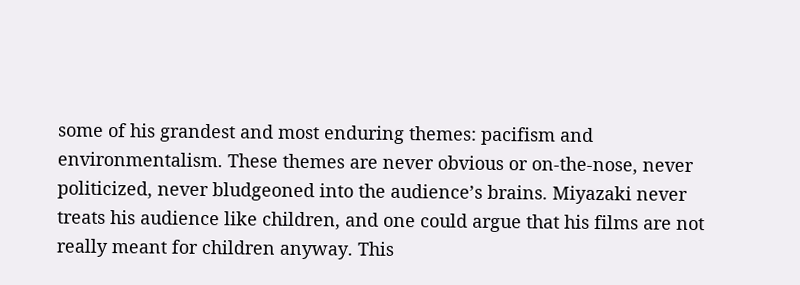some of his grandest and most enduring themes: pacifism and environmentalism. These themes are never obvious or on-the-nose, never politicized, never bludgeoned into the audience’s brains. Miyazaki never treats his audience like children, and one could argue that his films are not really meant for children anyway. This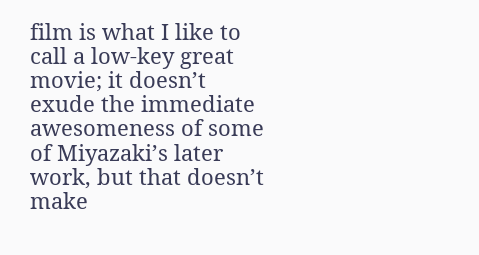film is what I like to call a low-key great movie; it doesn’t exude the immediate awesomeness of some of Miyazaki’s later work, but that doesn’t make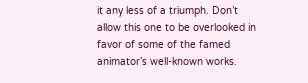it any less of a triumph. Don’t allow this one to be overlooked in favor of some of the famed animator’s well-known works.